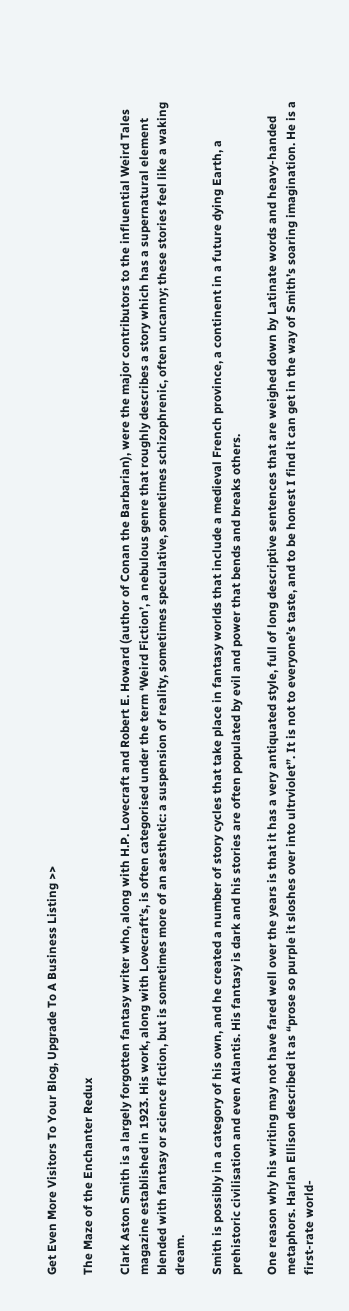Get Even More Visitors To Your Blog, Upgrade To A Business Listing >>

The Maze of the Enchanter Redux

Clark Aston Smith is a largely forgotten fantasy writer who, along with H.P. Lovecraft and Robert E. Howard (author of Conan the Barbarian), were the major contributors to the influential Weird Tales magazine established in 1923. His work, along with Lovecraft’s, is often categorised under the term ‘Weird Fiction’, a nebulous genre that roughly describes a story which has a supernatural element blended with fantasy or science fiction, but is sometimes more of an aesthetic: a suspension of reality, sometimes speculative, sometimes schizophrenic, often uncanny; these stories feel like a waking dream.

Smith is possibly in a category of his own, and he created a number of story cycles that take place in fantasy worlds that include a medieval French province, a continent in a future dying Earth, a prehistoric civilisation and even Atlantis. His fantasy is dark and his stories are often populated by evil and power that bends and breaks others.

One reason why his writing may not have fared well over the years is that it has a very antiquated style, full of long descriptive sentences that are weighed down by Latinate words and heavy-handed metaphors. Harlan Ellison described it as “prose so purple it sloshes over into ultrviolet”. It is not to everyone’s taste, and to be honest I find it can get in the way of Smith’s soaring imagination. He is a first-rate world-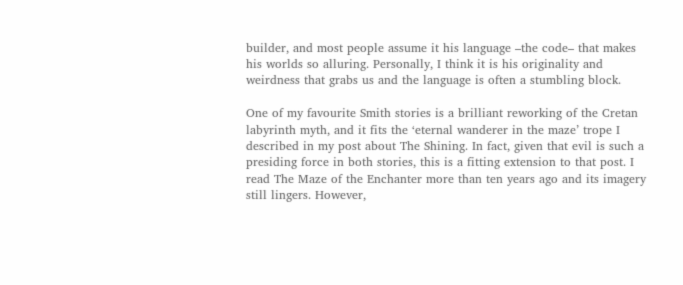builder, and most people assume it his language –the code– that makes his worlds so alluring. Personally, I think it is his originality and weirdness that grabs us and the language is often a stumbling block.

One of my favourite Smith stories is a brilliant reworking of the Cretan labyrinth myth, and it fits the ‘eternal wanderer in the maze’ trope I described in my post about The Shining. In fact, given that evil is such a presiding force in both stories, this is a fitting extension to that post. I read The Maze of the Enchanter more than ten years ago and its imagery still lingers. However,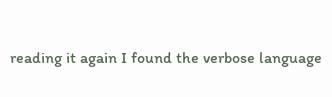reading it again I found the verbose language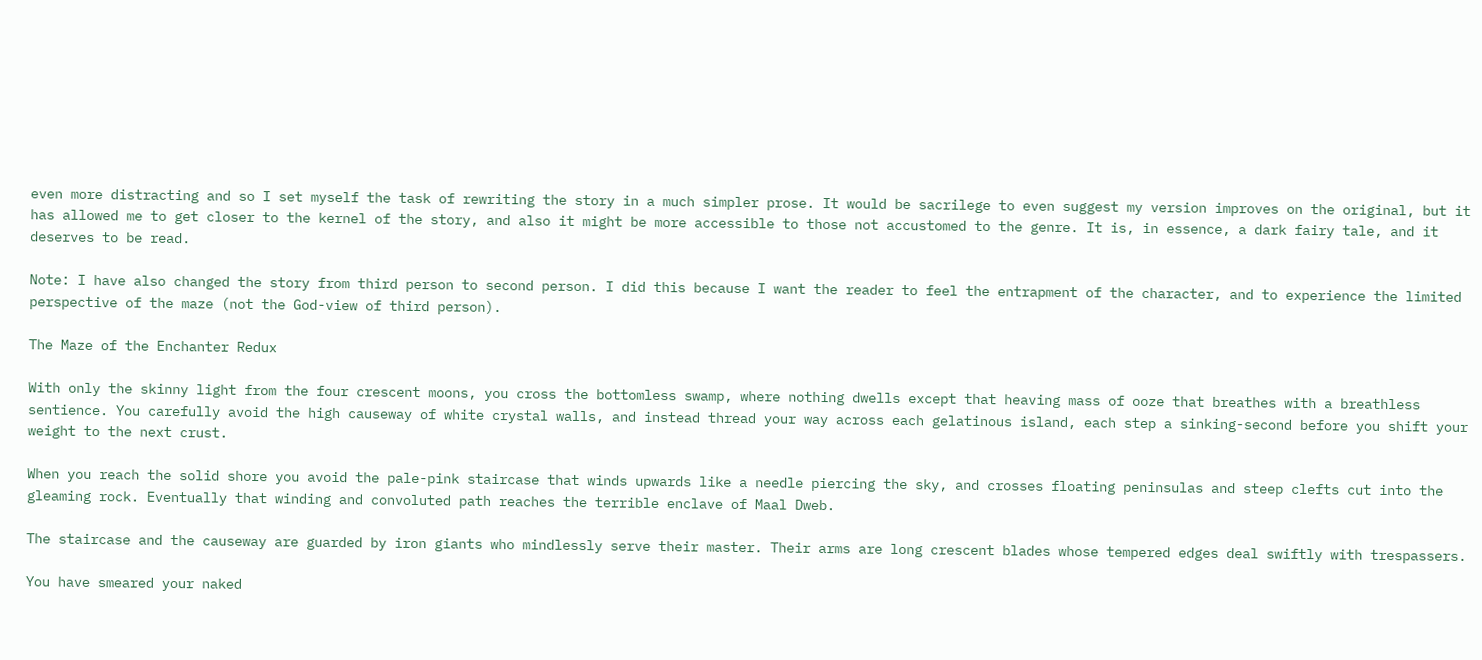even more distracting and so I set myself the task of rewriting the story in a much simpler prose. It would be sacrilege to even suggest my version improves on the original, but it has allowed me to get closer to the kernel of the story, and also it might be more accessible to those not accustomed to the genre. It is, in essence, a dark fairy tale, and it deserves to be read.

Note: I have also changed the story from third person to second person. I did this because I want the reader to feel the entrapment of the character, and to experience the limited perspective of the maze (not the God-view of third person).

The Maze of the Enchanter Redux

With only the skinny light from the four crescent moons, you cross the bottomless swamp, where nothing dwells except that heaving mass of ooze that breathes with a breathless sentience. You carefully avoid the high causeway of white crystal walls, and instead thread your way across each gelatinous island, each step a sinking-second before you shift your weight to the next crust.

When you reach the solid shore you avoid the pale-pink staircase that winds upwards like a needle piercing the sky, and crosses floating peninsulas and steep clefts cut into the gleaming rock. Eventually that winding and convoluted path reaches the terrible enclave of Maal Dweb.

The staircase and the causeway are guarded by iron giants who mindlessly serve their master. Their arms are long crescent blades whose tempered edges deal swiftly with trespassers.

You have smeared your naked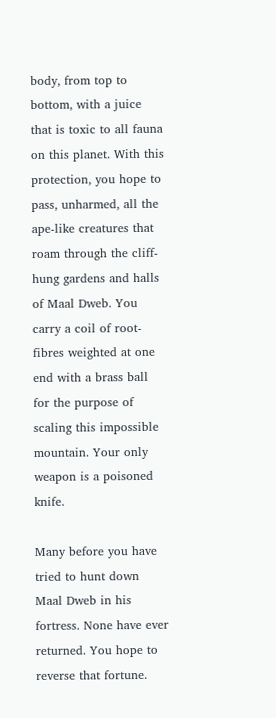body, from top to bottom, with a juice that is toxic to all fauna on this planet. With this protection, you hope to pass, unharmed, all the ape-like creatures that roam through the cliff-hung gardens and halls of Maal Dweb. You carry a coil of root-fibres weighted at one end with a brass ball for the purpose of scaling this impossible mountain. Your only weapon is a poisoned knife.

Many before you have tried to hunt down Maal Dweb in his fortress. None have ever returned. You hope to reverse that fortune.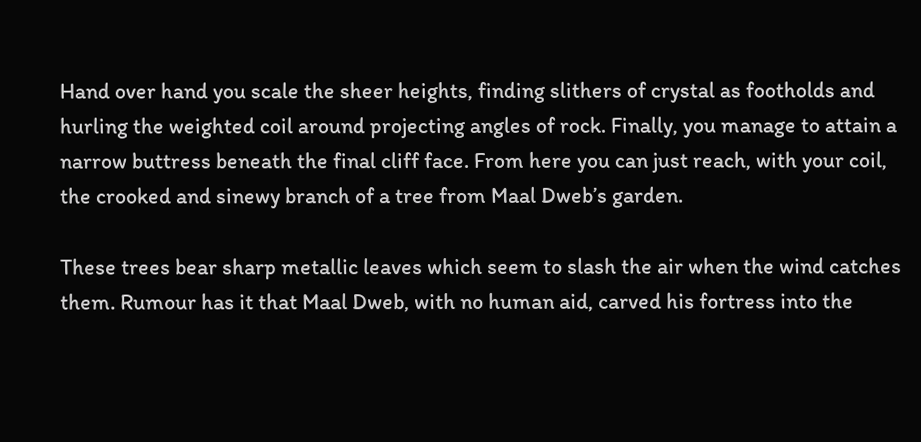Hand over hand you scale the sheer heights, finding slithers of crystal as footholds and hurling the weighted coil around projecting angles of rock. Finally, you manage to attain a narrow buttress beneath the final cliff face. From here you can just reach, with your coil, the crooked and sinewy branch of a tree from Maal Dweb’s garden.

These trees bear sharp metallic leaves which seem to slash the air when the wind catches them. Rumour has it that Maal Dweb, with no human aid, carved his fortress into the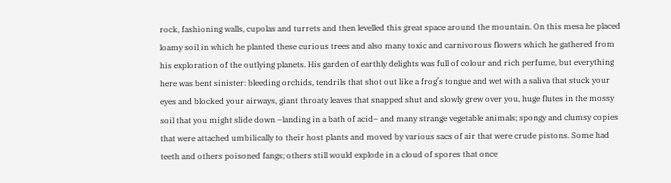rock, fashioning walls, cupolas and turrets and then levelled this great space around the mountain. On this mesa he placed loamy soil in which he planted these curious trees and also many toxic and carnivorous flowers which he gathered from his exploration of the outlying planets. His garden of earthly delights was full of colour and rich perfume, but everything here was bent sinister: bleeding orchids, tendrils that shot out like a frog’s tongue and wet with a saliva that stuck your eyes and blocked your airways, giant throaty leaves that snapped shut and slowly grew over you, huge flutes in the mossy soil that you might slide down –landing in a bath of acid– and many strange vegetable animals; spongy and clumsy copies that were attached umbilically to their host plants and moved by various sacs of air that were crude pistons. Some had teeth and others poisoned fangs; others still would explode in a cloud of spores that once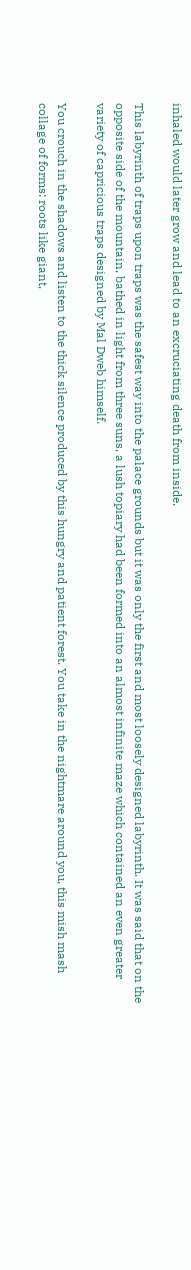inhaled would later grow and lead to an excruciating death from inside.

This labyrinth of traps upon traps was the safest way into the palace grounds but it was only the first and most loosely designed labyrinth. It was said that on the opposite side of the mountain, bathed in light from three suns, a lush topiary had been formed into an almost infinite maze which contained an even greater variety of capricious traps designed by Mal Dweb himself.

You crouch in the shadows and listen to the thick silence produced by this hungry and patient forest. You take in the nightmare around you, this mish mash collage of forms: roots like giant,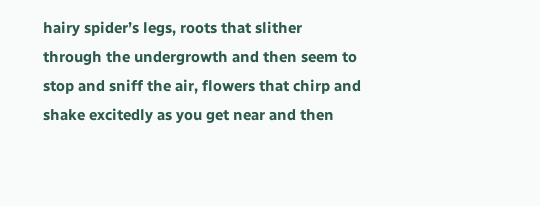hairy spider’s legs, roots that slither through the undergrowth and then seem to stop and sniff the air, flowers that chirp and shake excitedly as you get near and then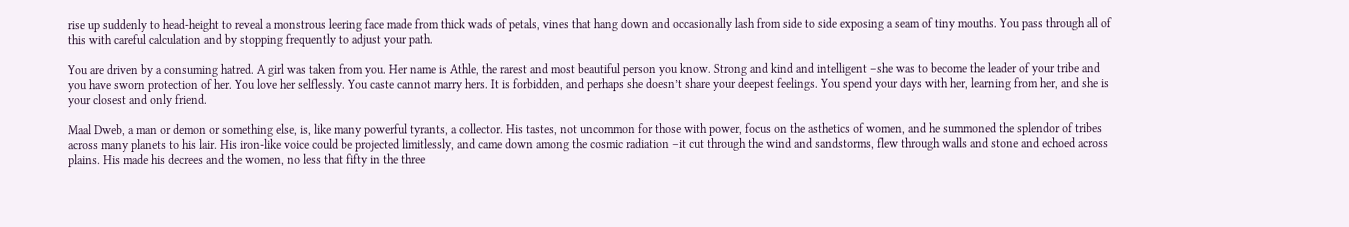rise up suddenly to head-height to reveal a monstrous leering face made from thick wads of petals, vines that hang down and occasionally lash from side to side exposing a seam of tiny mouths. You pass through all of this with careful calculation and by stopping frequently to adjust your path.

You are driven by a consuming hatred. A girl was taken from you. Her name is Athle, the rarest and most beautiful person you know. Strong and kind and intelligent –she was to become the leader of your tribe and you have sworn protection of her. You love her selflessly. You caste cannot marry hers. It is forbidden, and perhaps she doesn’t share your deepest feelings. You spend your days with her, learning from her, and she is your closest and only friend.

Maal Dweb, a man or demon or something else, is, like many powerful tyrants, a collector. His tastes, not uncommon for those with power, focus on the asthetics of women, and he summoned the splendor of tribes across many planets to his lair. His iron-like voice could be projected limitlessly, and came down among the cosmic radiation –it cut through the wind and sandstorms, flew through walls and stone and echoed across plains. His made his decrees and the women, no less that fifty in the three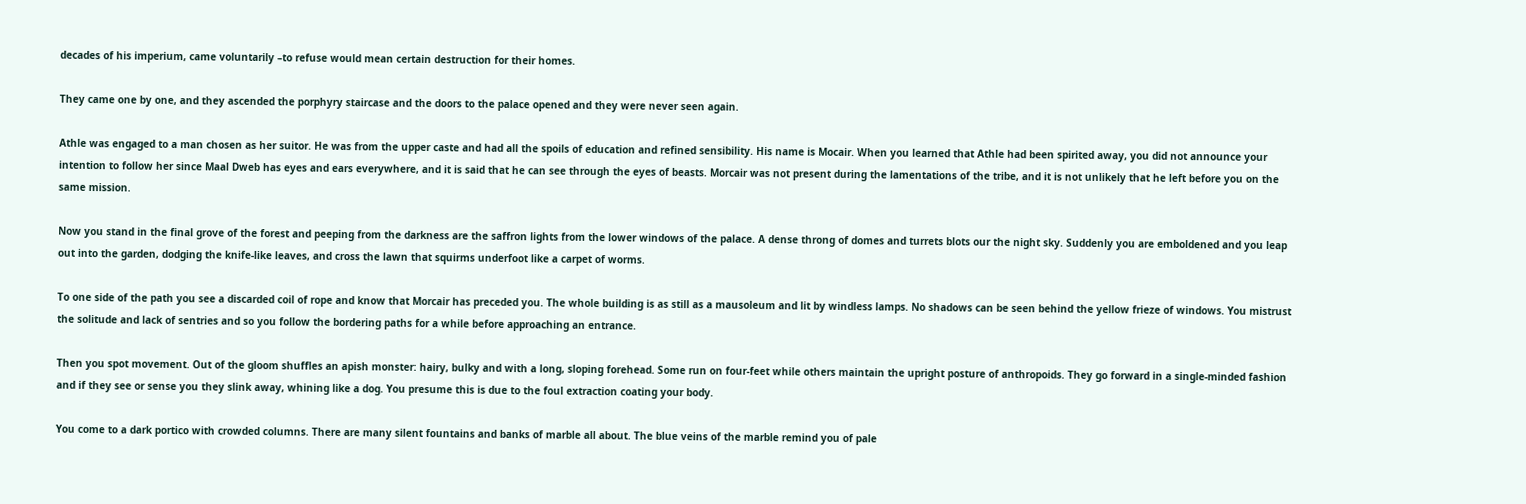decades of his imperium, came voluntarily –to refuse would mean certain destruction for their homes.

They came one by one, and they ascended the porphyry staircase and the doors to the palace opened and they were never seen again.

Athle was engaged to a man chosen as her suitor. He was from the upper caste and had all the spoils of education and refined sensibility. His name is Mocair. When you learned that Athle had been spirited away, you did not announce your intention to follow her since Maal Dweb has eyes and ears everywhere, and it is said that he can see through the eyes of beasts. Morcair was not present during the lamentations of the tribe, and it is not unlikely that he left before you on the same mission.

Now you stand in the final grove of the forest and peeping from the darkness are the saffron lights from the lower windows of the palace. A dense throng of domes and turrets blots our the night sky. Suddenly you are emboldened and you leap out into the garden, dodging the knife-like leaves, and cross the lawn that squirms underfoot like a carpet of worms.

To one side of the path you see a discarded coil of rope and know that Morcair has preceded you. The whole building is as still as a mausoleum and lit by windless lamps. No shadows can be seen behind the yellow frieze of windows. You mistrust the solitude and lack of sentries and so you follow the bordering paths for a while before approaching an entrance.

Then you spot movement. Out of the gloom shuffles an apish monster: hairy, bulky and with a long, sloping forehead. Some run on four-feet while others maintain the upright posture of anthropoids. They go forward in a single-minded fashion and if they see or sense you they slink away, whining like a dog. You presume this is due to the foul extraction coating your body.

You come to a dark portico with crowded columns. There are many silent fountains and banks of marble all about. The blue veins of the marble remind you of pale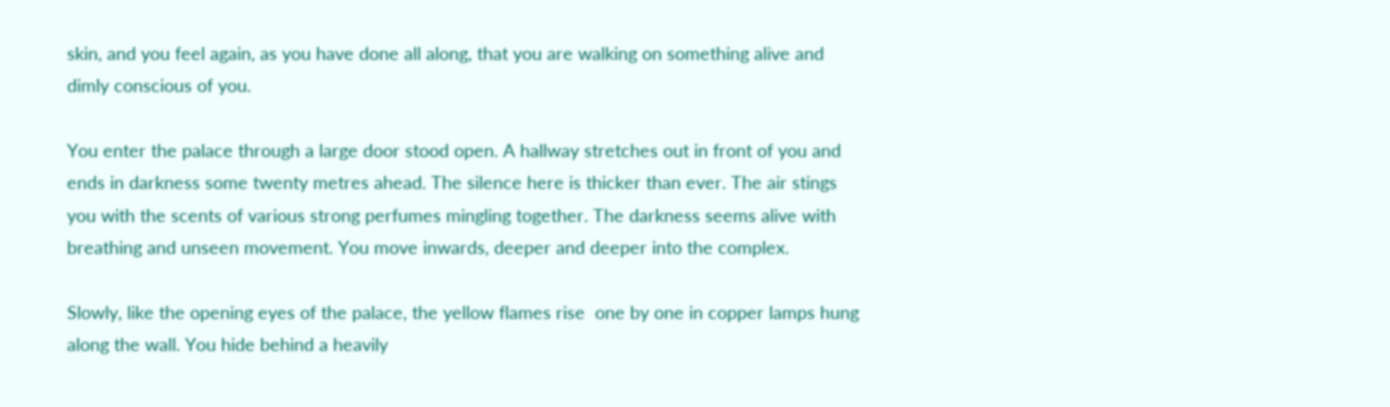skin, and you feel again, as you have done all along, that you are walking on something alive and dimly conscious of you.

You enter the palace through a large door stood open. A hallway stretches out in front of you and ends in darkness some twenty metres ahead. The silence here is thicker than ever. The air stings you with the scents of various strong perfumes mingling together. The darkness seems alive with breathing and unseen movement. You move inwards, deeper and deeper into the complex.

Slowly, like the opening eyes of the palace, the yellow flames rise  one by one in copper lamps hung along the wall. You hide behind a heavily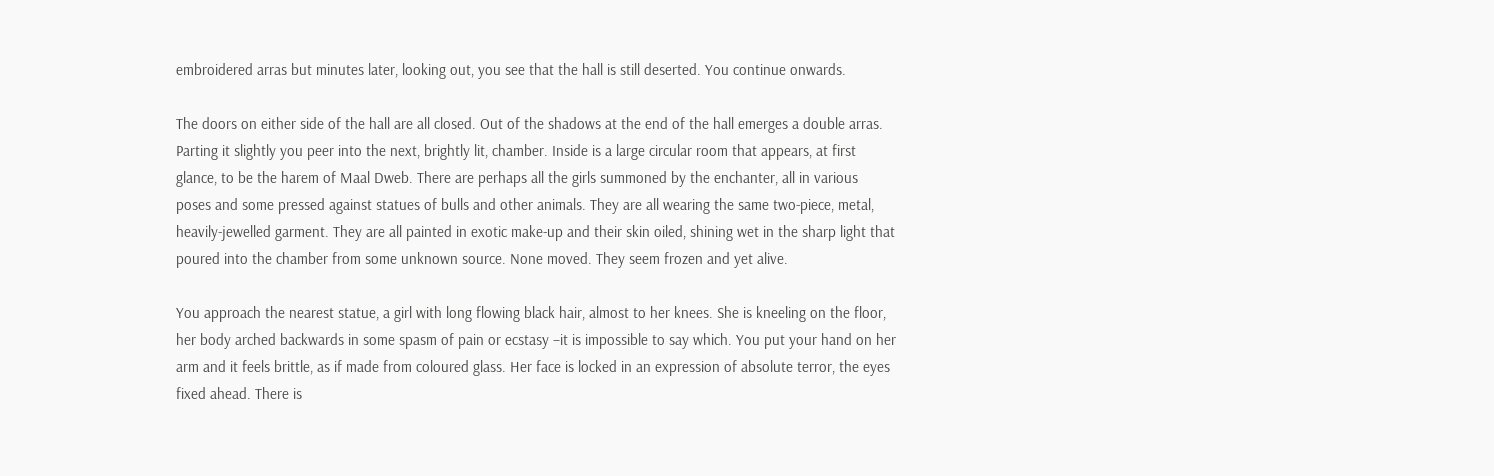embroidered arras but minutes later, looking out, you see that the hall is still deserted. You continue onwards.

The doors on either side of the hall are all closed. Out of the shadows at the end of the hall emerges a double arras. Parting it slightly you peer into the next, brightly lit, chamber. Inside is a large circular room that appears, at first glance, to be the harem of Maal Dweb. There are perhaps all the girls summoned by the enchanter, all in various poses and some pressed against statues of bulls and other animals. They are all wearing the same two-piece, metal, heavily-jewelled garment. They are all painted in exotic make-up and their skin oiled, shining wet in the sharp light that poured into the chamber from some unknown source. None moved. They seem frozen and yet alive.

You approach the nearest statue, a girl with long flowing black hair, almost to her knees. She is kneeling on the floor, her body arched backwards in some spasm of pain or ecstasy –it is impossible to say which. You put your hand on her arm and it feels brittle, as if made from coloured glass. Her face is locked in an expression of absolute terror, the eyes fixed ahead. There is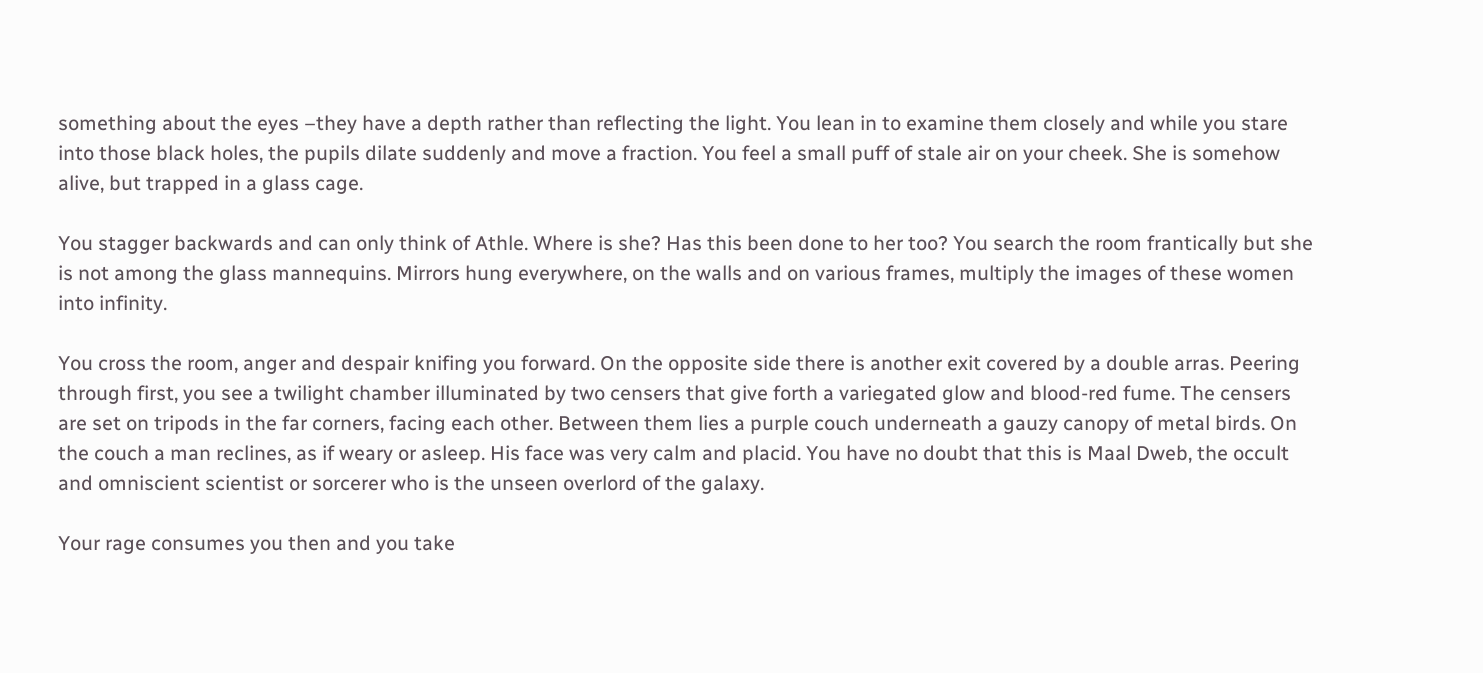something about the eyes –they have a depth rather than reflecting the light. You lean in to examine them closely and while you stare into those black holes, the pupils dilate suddenly and move a fraction. You feel a small puff of stale air on your cheek. She is somehow alive, but trapped in a glass cage.

You stagger backwards and can only think of Athle. Where is she? Has this been done to her too? You search the room frantically but she is not among the glass mannequins. Mirrors hung everywhere, on the walls and on various frames, multiply the images of these women into infinity.

You cross the room, anger and despair knifing you forward. On the opposite side there is another exit covered by a double arras. Peering through first, you see a twilight chamber illuminated by two censers that give forth a variegated glow and blood-red fume. The censers are set on tripods in the far corners, facing each other. Between them lies a purple couch underneath a gauzy canopy of metal birds. On the couch a man reclines, as if weary or asleep. His face was very calm and placid. You have no doubt that this is Maal Dweb, the occult and omniscient scientist or sorcerer who is the unseen overlord of the galaxy.

Your rage consumes you then and you take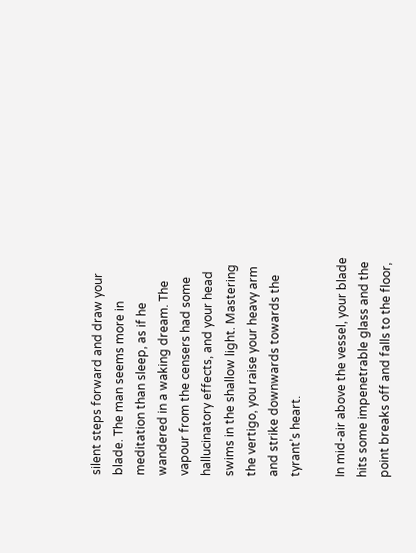silent steps forward and draw your blade. The man seems more in meditation than sleep, as if he wandered in a waking dream. The vapour from the censers had some hallucinatory effects, and your head swims in the shallow light. Mastering the vertigo, you raise your heavy arm and strike downwards towards the tyrant’s heart.

In mid-air above the vessel, your blade hits some impenetrable glass and the point breaks off and falls to the floor,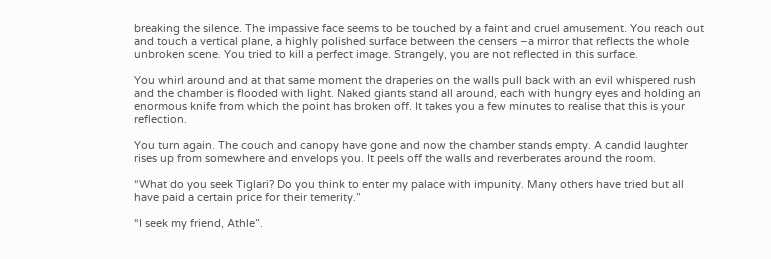breaking the silence. The impassive face seems to be touched by a faint and cruel amusement. You reach out and touch a vertical plane, a highly polished surface between the censers –a mirror that reflects the whole unbroken scene. You tried to kill a perfect image. Strangely, you are not reflected in this surface.

You whirl around and at that same moment the draperies on the walls pull back with an evil whispered rush and the chamber is flooded with light. Naked giants stand all around, each with hungry eyes and holding an enormous knife from which the point has broken off. It takes you a few minutes to realise that this is your reflection.

You turn again. The couch and canopy have gone and now the chamber stands empty. A candid laughter rises up from somewhere and envelops you. It peels off the walls and reverberates around the room.

“What do you seek Tiglari? Do you think to enter my palace with impunity. Many others have tried but all have paid a certain price for their temerity.”

“I seek my friend, Athle”.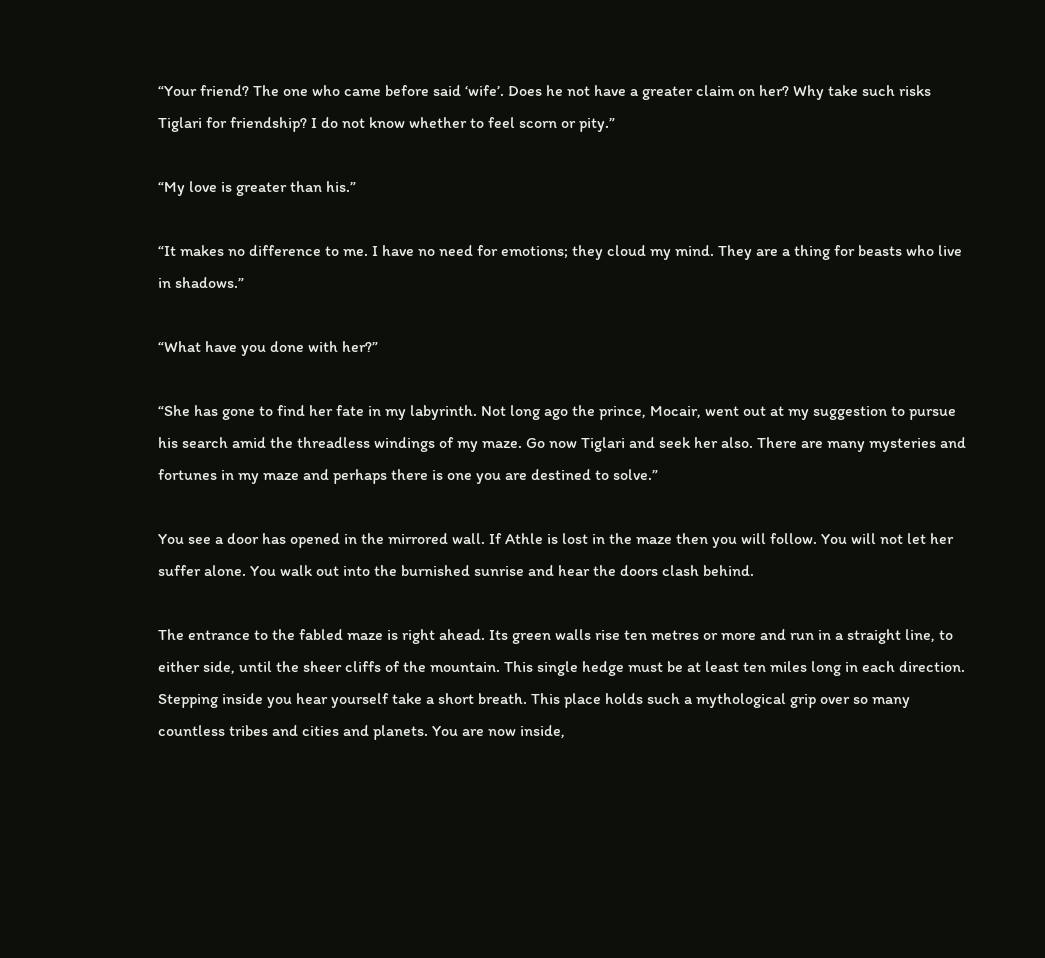“Your friend? The one who came before said ‘wife’. Does he not have a greater claim on her? Why take such risks Tiglari for friendship? I do not know whether to feel scorn or pity.”

“My love is greater than his.”

“It makes no difference to me. I have no need for emotions; they cloud my mind. They are a thing for beasts who live in shadows.”

“What have you done with her?”

“She has gone to find her fate in my labyrinth. Not long ago the prince, Mocair, went out at my suggestion to pursue his search amid the threadless windings of my maze. Go now Tiglari and seek her also. There are many mysteries and fortunes in my maze and perhaps there is one you are destined to solve.”

You see a door has opened in the mirrored wall. If Athle is lost in the maze then you will follow. You will not let her suffer alone. You walk out into the burnished sunrise and hear the doors clash behind.

The entrance to the fabled maze is right ahead. Its green walls rise ten metres or more and run in a straight line, to either side, until the sheer cliffs of the mountain. This single hedge must be at least ten miles long in each direction. Stepping inside you hear yourself take a short breath. This place holds such a mythological grip over so many countless tribes and cities and planets. You are now inside,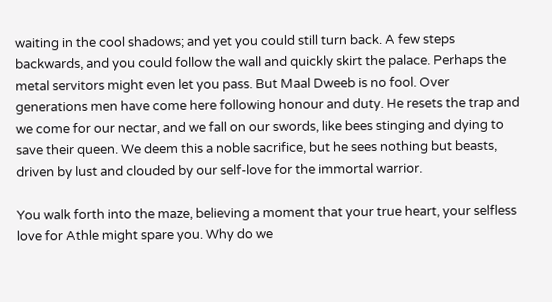waiting in the cool shadows; and yet you could still turn back. A few steps backwards, and you could follow the wall and quickly skirt the palace. Perhaps the metal servitors might even let you pass. But Maal Dweeb is no fool. Over generations men have come here following honour and duty. He resets the trap and we come for our nectar, and we fall on our swords, like bees stinging and dying to save their queen. We deem this a noble sacrifice, but he sees nothing but beasts, driven by lust and clouded by our self-love for the immortal warrior.

You walk forth into the maze, believing a moment that your true heart, your selfless love for Athle might spare you. Why do we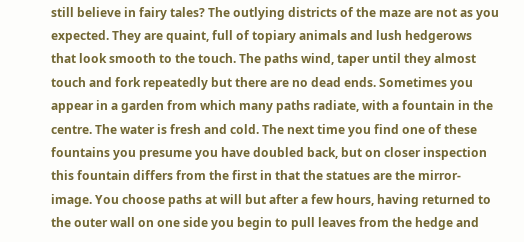still believe in fairy tales? The outlying districts of the maze are not as you expected. They are quaint, full of topiary animals and lush hedgerows that look smooth to the touch. The paths wind, taper until they almost touch and fork repeatedly but there are no dead ends. Sometimes you appear in a garden from which many paths radiate, with a fountain in the centre. The water is fresh and cold. The next time you find one of these fountains you presume you have doubled back, but on closer inspection this fountain differs from the first in that the statues are the mirror-image. You choose paths at will but after a few hours, having returned to the outer wall on one side you begin to pull leaves from the hedge and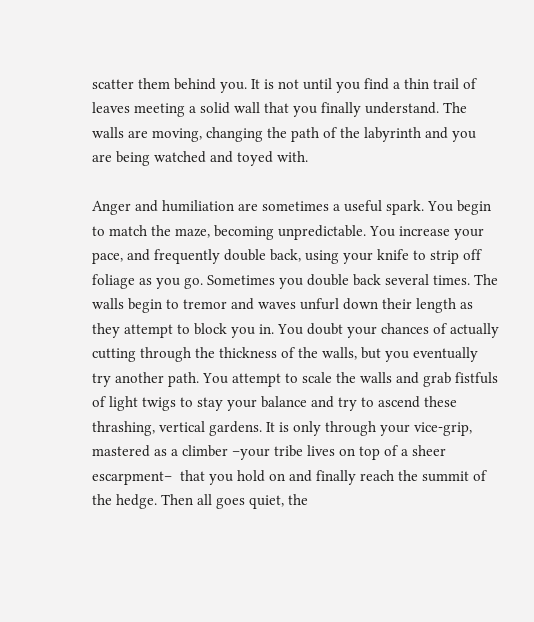scatter them behind you. It is not until you find a thin trail of leaves meeting a solid wall that you finally understand. The walls are moving, changing the path of the labyrinth and you are being watched and toyed with.

Anger and humiliation are sometimes a useful spark. You begin to match the maze, becoming unpredictable. You increase your pace, and frequently double back, using your knife to strip off foliage as you go. Sometimes you double back several times. The walls begin to tremor and waves unfurl down their length as they attempt to block you in. You doubt your chances of actually cutting through the thickness of the walls, but you eventually try another path. You attempt to scale the walls and grab fistfuls of light twigs to stay your balance and try to ascend these thrashing, vertical gardens. It is only through your vice-grip, mastered as a climber –your tribe lives on top of a sheer escarpment–  that you hold on and finally reach the summit of the hedge. Then all goes quiet, the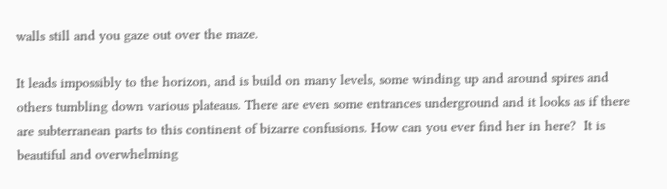walls still and you gaze out over the maze.

It leads impossibly to the horizon, and is build on many levels, some winding up and around spires and others tumbling down various plateaus. There are even some entrances underground and it looks as if there are subterranean parts to this continent of bizarre confusions. How can you ever find her in here?  It is beautiful and overwhelming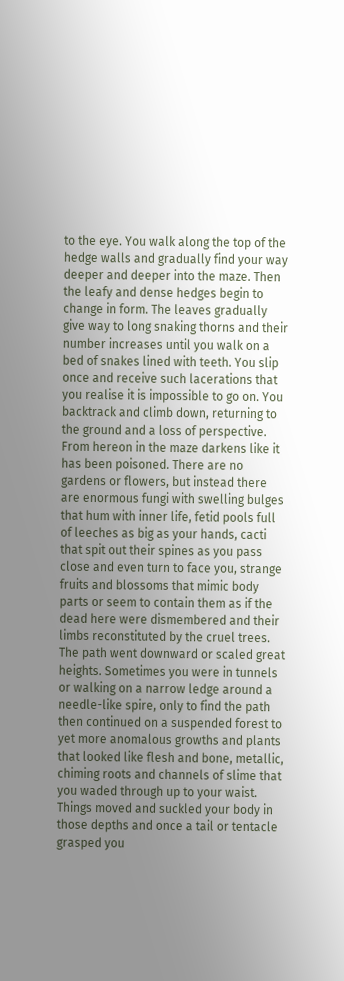to the eye. You walk along the top of the hedge walls and gradually find your way deeper and deeper into the maze. Then the leafy and dense hedges begin to change in form. The leaves gradually give way to long snaking thorns and their number increases until you walk on a bed of snakes lined with teeth. You slip once and receive such lacerations that you realise it is impossible to go on. You backtrack and climb down, returning to the ground and a loss of perspective. From hereon in the maze darkens like it has been poisoned. There are no gardens or flowers, but instead there are enormous fungi with swelling bulges that hum with inner life, fetid pools full of leeches as big as your hands, cacti that spit out their spines as you pass close and even turn to face you, strange fruits and blossoms that mimic body parts or seem to contain them as if the dead here were dismembered and their limbs reconstituted by the cruel trees. The path went downward or scaled great heights. Sometimes you were in tunnels or walking on a narrow ledge around a needle-like spire, only to find the path then continued on a suspended forest to yet more anomalous growths and plants that looked like flesh and bone, metallic, chiming roots and channels of slime that you waded through up to your waist. Things moved and suckled your body in those depths and once a tail or tentacle grasped you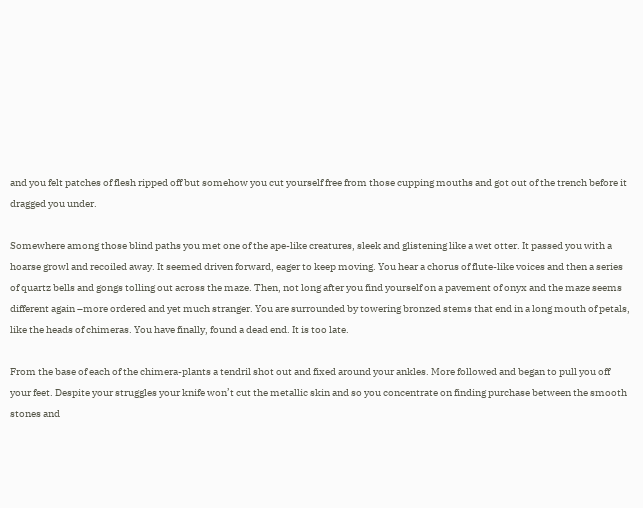and you felt patches of flesh ripped off but somehow you cut yourself free from those cupping mouths and got out of the trench before it dragged you under.

Somewhere among those blind paths you met one of the ape-like creatures, sleek and glistening like a wet otter. It passed you with a hoarse growl and recoiled away. It seemed driven forward, eager to keep moving. You hear a chorus of flute-like voices and then a series of quartz bells and gongs tolling out across the maze. Then, not long after you find yourself on a pavement of onyx and the maze seems different again –more ordered and yet much stranger. You are surrounded by towering bronzed stems that end in a long mouth of petals, like the heads of chimeras. You have finally, found a dead end. It is too late.

From the base of each of the chimera-plants a tendril shot out and fixed around your ankles. More followed and began to pull you off your feet. Despite your struggles your knife won’t cut the metallic skin and so you concentrate on finding purchase between the smooth stones and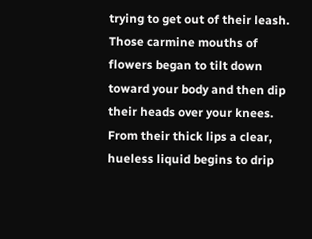trying to get out of their leash. Those carmine mouths of flowers began to tilt down toward your body and then dip their heads over your knees. From their thick lips a clear, hueless liquid begins to drip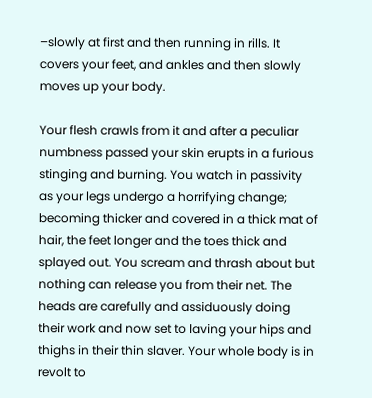–slowly at first and then running in rills. It covers your feet, and ankles and then slowly moves up your body.

Your flesh crawls from it and after a peculiar numbness passed your skin erupts in a furious stinging and burning. You watch in passivity as your legs undergo a horrifying change; becoming thicker and covered in a thick mat of hair, the feet longer and the toes thick and splayed out. You scream and thrash about but nothing can release you from their net. The heads are carefully and assiduously doing their work and now set to laving your hips and thighs in their thin slaver. Your whole body is in revolt to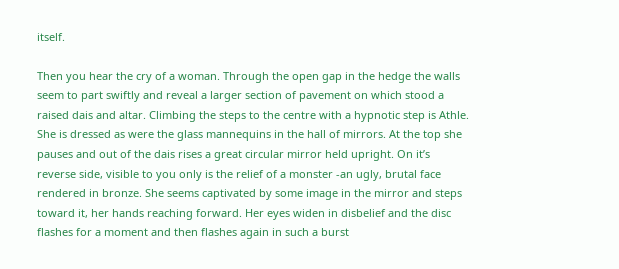itself.

Then you hear the cry of a woman. Through the open gap in the hedge the walls seem to part swiftly and reveal a larger section of pavement on which stood a raised dais and altar. Climbing the steps to the centre with a hypnotic step is Athle. She is dressed as were the glass mannequins in the hall of mirrors. At the top she pauses and out of the dais rises a great circular mirror held upright. On it’s reverse side, visible to you only is the relief of a monster -an ugly, brutal face rendered in bronze. She seems captivated by some image in the mirror and steps toward it, her hands reaching forward. Her eyes widen in disbelief and the disc flashes for a moment and then flashes again in such a burst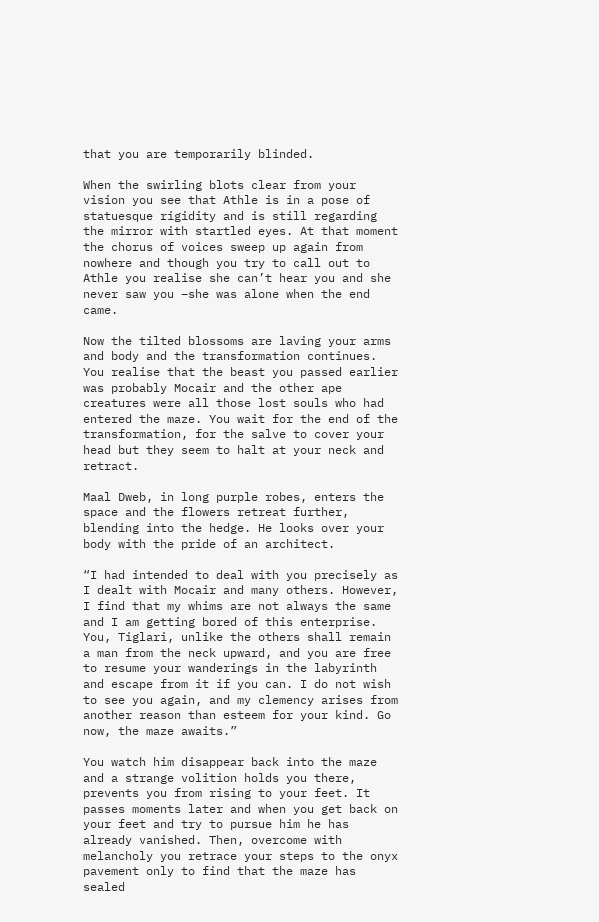that you are temporarily blinded.

When the swirling blots clear from your vision you see that Athle is in a pose of statuesque rigidity and is still regarding the mirror with startled eyes. At that moment the chorus of voices sweep up again from nowhere and though you try to call out to Athle you realise she can’t hear you and she never saw you –she was alone when the end came.

Now the tilted blossoms are laving your arms and body and the transformation continues. You realise that the beast you passed earlier was probably Mocair and the other ape creatures were all those lost souls who had entered the maze. You wait for the end of the transformation, for the salve to cover your head but they seem to halt at your neck and retract.

Maal Dweb, in long purple robes, enters the space and the flowers retreat further, blending into the hedge. He looks over your body with the pride of an architect.

“I had intended to deal with you precisely as I dealt with Mocair and many others. However, I find that my whims are not always the same and I am getting bored of this enterprise. You, Tiglari, unlike the others shall remain a man from the neck upward, and you are free to resume your wanderings in the labyrinth and escape from it if you can. I do not wish to see you again, and my clemency arises from another reason than esteem for your kind. Go now, the maze awaits.”

You watch him disappear back into the maze and a strange volition holds you there, prevents you from rising to your feet. It passes moments later and when you get back on your feet and try to pursue him he has already vanished. Then, overcome with melancholy you retrace your steps to the onyx pavement only to find that the maze has sealed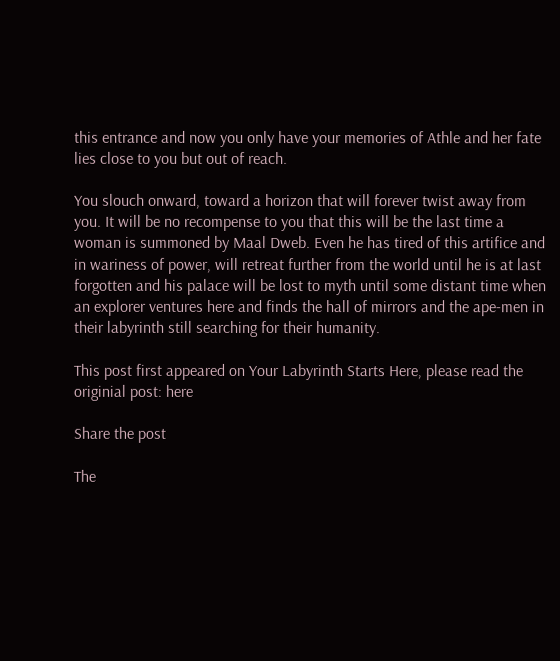this entrance and now you only have your memories of Athle and her fate lies close to you but out of reach.

You slouch onward, toward a horizon that will forever twist away from you. It will be no recompense to you that this will be the last time a woman is summoned by Maal Dweb. Even he has tired of this artifice and in wariness of power, will retreat further from the world until he is at last forgotten and his palace will be lost to myth until some distant time when an explorer ventures here and finds the hall of mirrors and the ape-men in their labyrinth still searching for their humanity.

This post first appeared on Your Labyrinth Starts Here, please read the originial post: here

Share the post

The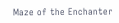Maze of the Enchanter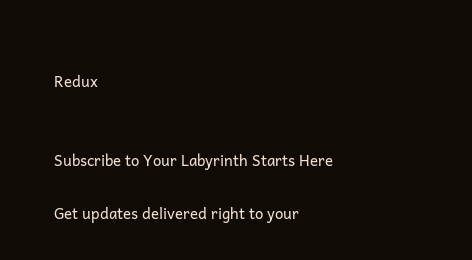Redux


Subscribe to Your Labyrinth Starts Here

Get updates delivered right to your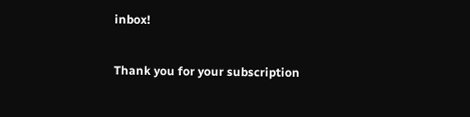inbox!

Thank you for your subscription